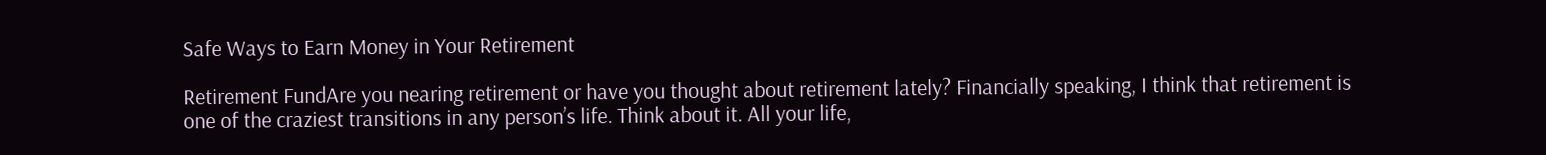Safe Ways to Earn Money in Your Retirement

Retirement FundAre you nearing retirement or have you thought about retirement lately? Financially speaking, I think that retirement is one of the craziest transitions in any person’s life. Think about it. All your life,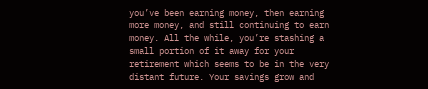you’ve been earning money, then earning more money, and still continuing to earn money. All the while, you’re stashing a small portion of it away for your retirement which seems to be in the very distant future. Your savings grow and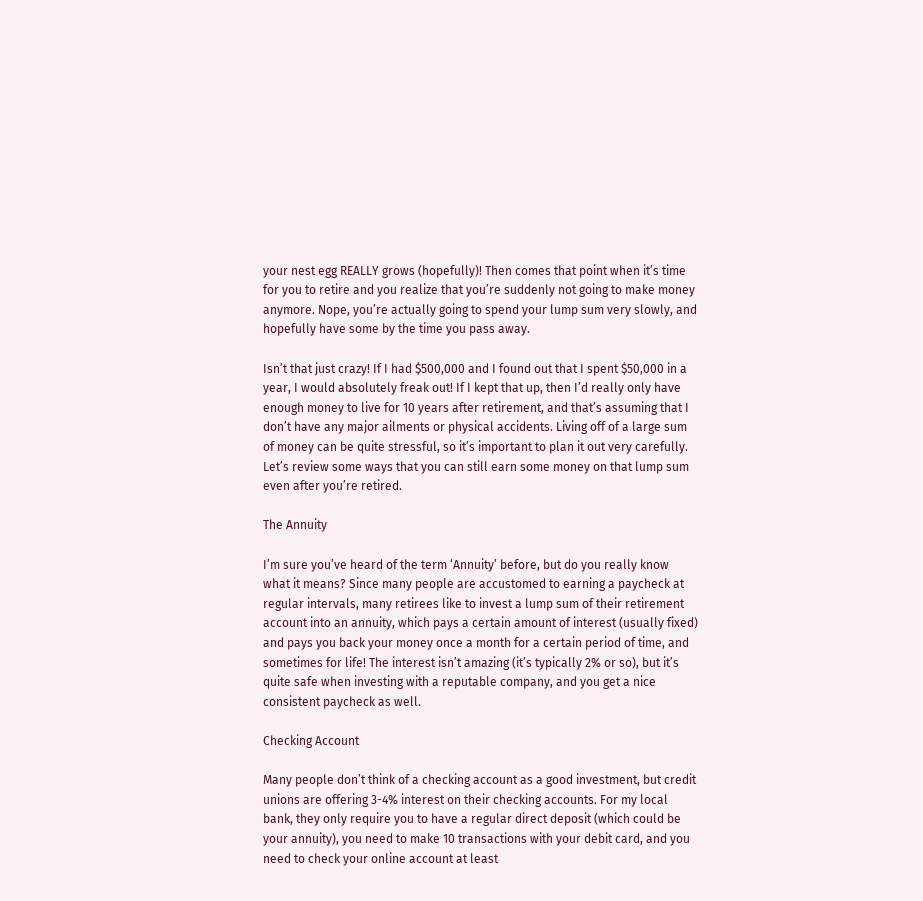your nest egg REALLY grows (hopefully)! Then comes that point when it’s time for you to retire and you realize that you’re suddenly not going to make money anymore. Nope, you’re actually going to spend your lump sum very slowly, and hopefully have some by the time you pass away.

Isn’t that just crazy! If I had $500,000 and I found out that I spent $50,000 in a year, I would absolutely freak out! If I kept that up, then I’d really only have enough money to live for 10 years after retirement, and that’s assuming that I don’t have any major ailments or physical accidents. Living off of a large sum of money can be quite stressful, so it’s important to plan it out very carefully. Let’s review some ways that you can still earn some money on that lump sum even after you’re retired.

The Annuity

I’m sure you’ve heard of the term ‘Annuity’ before, but do you really know what it means? Since many people are accustomed to earning a paycheck at regular intervals, many retirees like to invest a lump sum of their retirement account into an annuity, which pays a certain amount of interest (usually fixed) and pays you back your money once a month for a certain period of time, and sometimes for life! The interest isn’t amazing (it’s typically 2% or so), but it’s quite safe when investing with a reputable company, and you get a nice consistent paycheck as well.

Checking Account

Many people don’t think of a checking account as a good investment, but credit unions are offering 3-4% interest on their checking accounts. For my local bank, they only require you to have a regular direct deposit (which could be your annuity), you need to make 10 transactions with your debit card, and you need to check your online account at least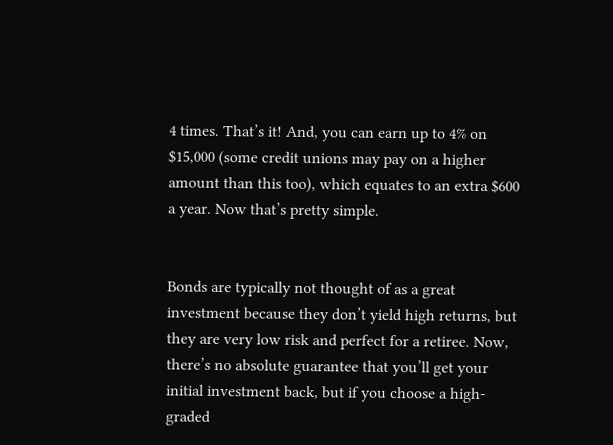4 times. That’s it! And, you can earn up to 4% on $15,000 (some credit unions may pay on a higher amount than this too), which equates to an extra $600 a year. Now that’s pretty simple.


Bonds are typically not thought of as a great investment because they don’t yield high returns, but they are very low risk and perfect for a retiree. Now, there’s no absolute guarantee that you’ll get your initial investment back, but if you choose a high-graded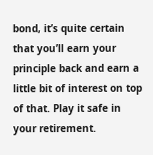bond, it’s quite certain that you’ll earn your principle back and earn a little bit of interest on top of that. Play it safe in your retirement.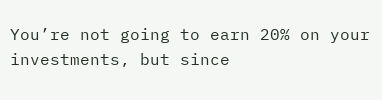You’re not going to earn 20% on your investments, but since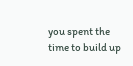you spent the time to build up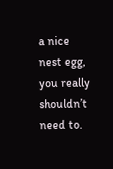a nice nest egg, you really shouldn’t need to.